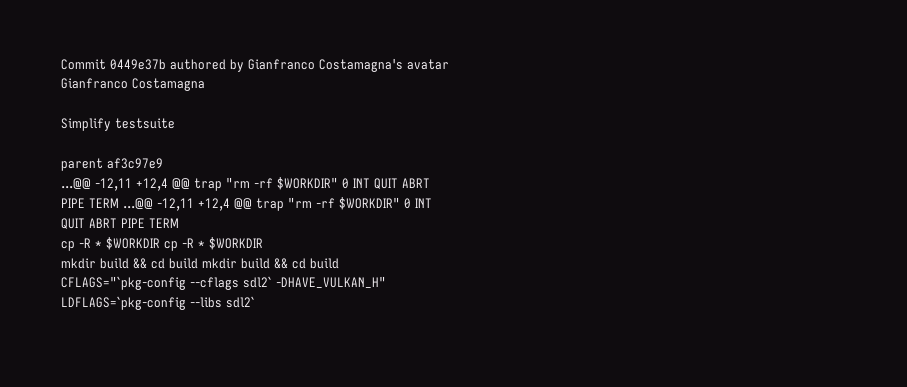Commit 0449e37b authored by Gianfranco Costamagna's avatar Gianfranco Costamagna

Simplify testsuite

parent af3c97e9
...@@ -12,11 +12,4 @@ trap "rm -rf $WORKDIR" 0 INT QUIT ABRT PIPE TERM ...@@ -12,11 +12,4 @@ trap "rm -rf $WORKDIR" 0 INT QUIT ABRT PIPE TERM
cp -R * $WORKDIR cp -R * $WORKDIR
mkdir build && cd build mkdir build && cd build
CFLAGS="`pkg-config --cflags sdl2` -DHAVE_VULKAN_H"
LDFLAGS=`pkg-config --libs sdl2`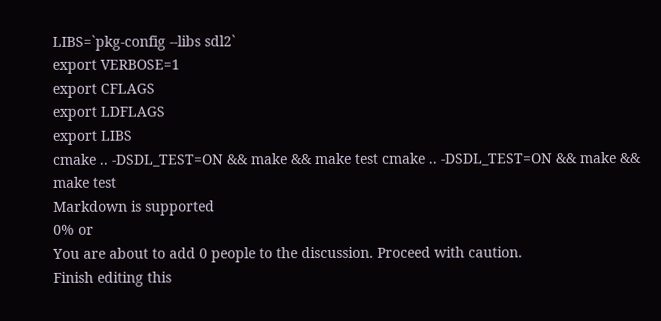LIBS=`pkg-config --libs sdl2`
export VERBOSE=1
export CFLAGS
export LDFLAGS
export LIBS
cmake .. -DSDL_TEST=ON && make && make test cmake .. -DSDL_TEST=ON && make && make test
Markdown is supported
0% or
You are about to add 0 people to the discussion. Proceed with caution.
Finish editing this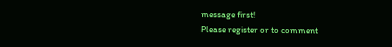message first!
Please register or to comment